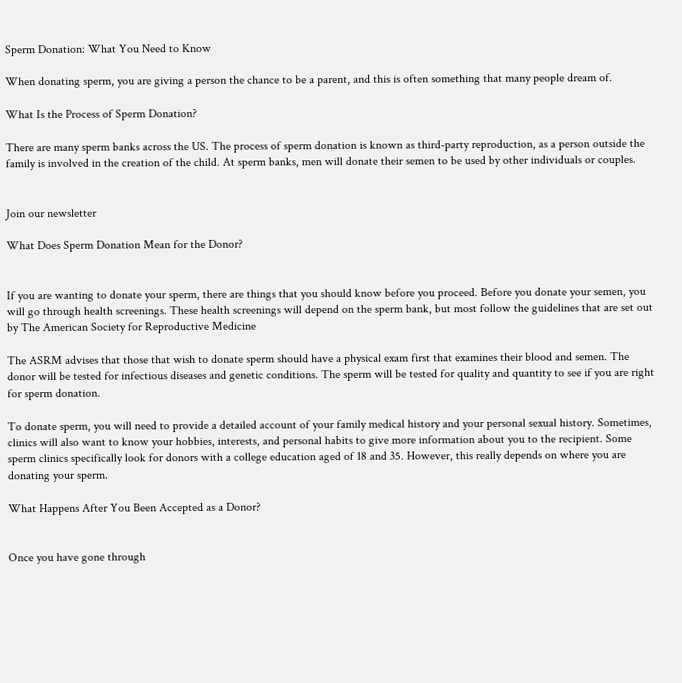Sperm Donation: What You Need to Know

When donating sperm, you are giving a person the chance to be a parent, and this is often something that many people dream of.

What Is the Process of Sperm Donation?

There are many sperm banks across the US. The process of sperm donation is known as third-party reproduction, as a person outside the family is involved in the creation of the child. At sperm banks, men will donate their semen to be used by other individuals or couples.


Join our newsletter

What Does Sperm Donation Mean for the Donor?


If you are wanting to donate your sperm, there are things that you should know before you proceed. Before you donate your semen, you will go through health screenings. These health screenings will depend on the sperm bank, but most follow the guidelines that are set out by The American Society for Reproductive Medicine

The ASRM advises that those that wish to donate sperm should have a physical exam first that examines their blood and semen. The donor will be tested for infectious diseases and genetic conditions. The sperm will be tested for quality and quantity to see if you are right for sperm donation.

To donate sperm, you will need to provide a detailed account of your family medical history and your personal sexual history. Sometimes, clinics will also want to know your hobbies, interests, and personal habits to give more information about you to the recipient. Some sperm clinics specifically look for donors with a college education aged of 18 and 35. However, this really depends on where you are donating your sperm.

What Happens After You Been Accepted as a Donor?


Once you have gone through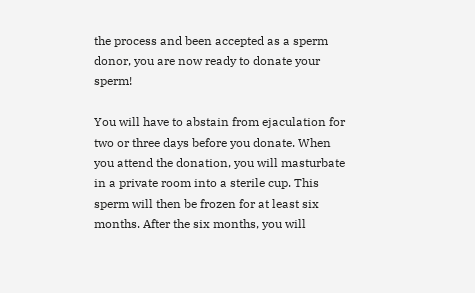the process and been accepted as a sperm donor, you are now ready to donate your sperm!

You will have to abstain from ejaculation for two or three days before you donate. When you attend the donation, you will masturbate in a private room into a sterile cup. This sperm will then be frozen for at least six months. After the six months, you will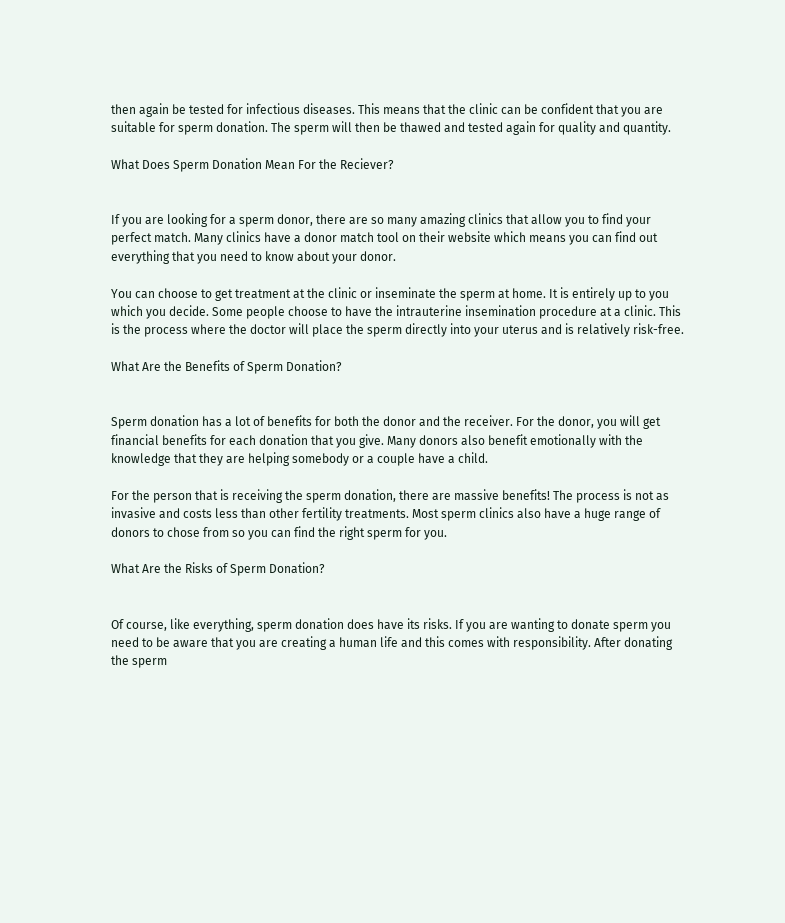then again be tested for infectious diseases. This means that the clinic can be confident that you are suitable for sperm donation. The sperm will then be thawed and tested again for quality and quantity.

What Does Sperm Donation Mean For the Reciever?


If you are looking for a sperm donor, there are so many amazing clinics that allow you to find your perfect match. Many clinics have a donor match tool on their website which means you can find out everything that you need to know about your donor.

You can choose to get treatment at the clinic or inseminate the sperm at home. It is entirely up to you which you decide. Some people choose to have the intrauterine insemination procedure at a clinic. This is the process where the doctor will place the sperm directly into your uterus and is relatively risk-free.

What Are the Benefits of Sperm Donation?


Sperm donation has a lot of benefits for both the donor and the receiver. For the donor, you will get financial benefits for each donation that you give. Many donors also benefit emotionally with the knowledge that they are helping somebody or a couple have a child.

For the person that is receiving the sperm donation, there are massive benefits! The process is not as invasive and costs less than other fertility treatments. Most sperm clinics also have a huge range of donors to chose from so you can find the right sperm for you.

What Are the Risks of Sperm Donation?


Of course, like everything, sperm donation does have its risks. If you are wanting to donate sperm you need to be aware that you are creating a human life and this comes with responsibility. After donating the sperm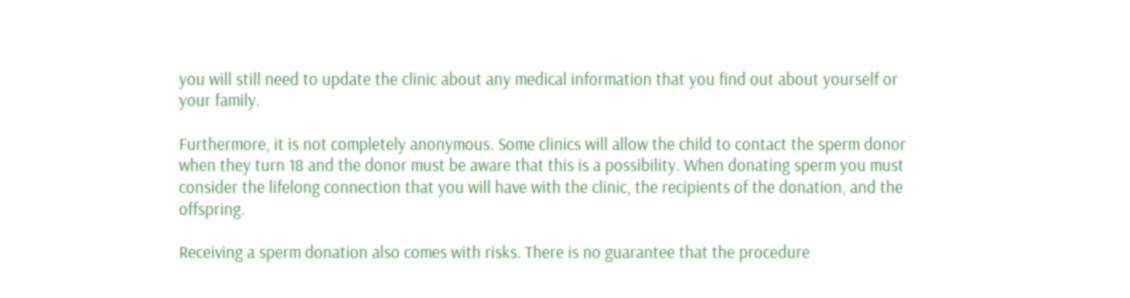you will still need to update the clinic about any medical information that you find out about yourself or your family.

Furthermore, it is not completely anonymous. Some clinics will allow the child to contact the sperm donor when they turn 18 and the donor must be aware that this is a possibility. When donating sperm you must consider the lifelong connection that you will have with the clinic, the recipients of the donation, and the offspring.

Receiving a sperm donation also comes with risks. There is no guarantee that the procedure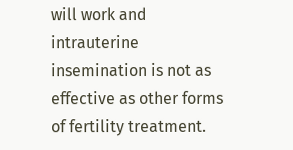will work and intrauterine insemination is not as effective as other forms of fertility treatment.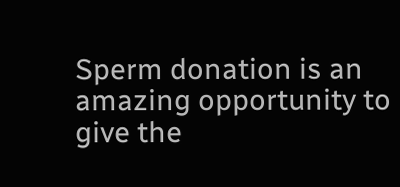Sperm donation is an amazing opportunity to give the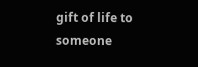gift of life to someone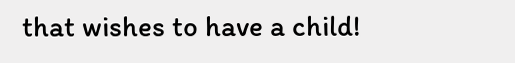that wishes to have a child!